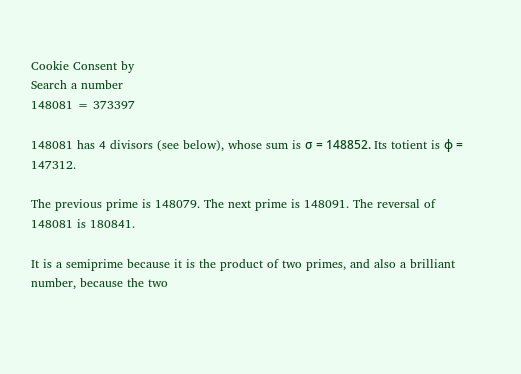Cookie Consent by
Search a number
148081 = 373397

148081 has 4 divisors (see below), whose sum is σ = 148852. Its totient is φ = 147312.

The previous prime is 148079. The next prime is 148091. The reversal of 148081 is 180841.

It is a semiprime because it is the product of two primes, and also a brilliant number, because the two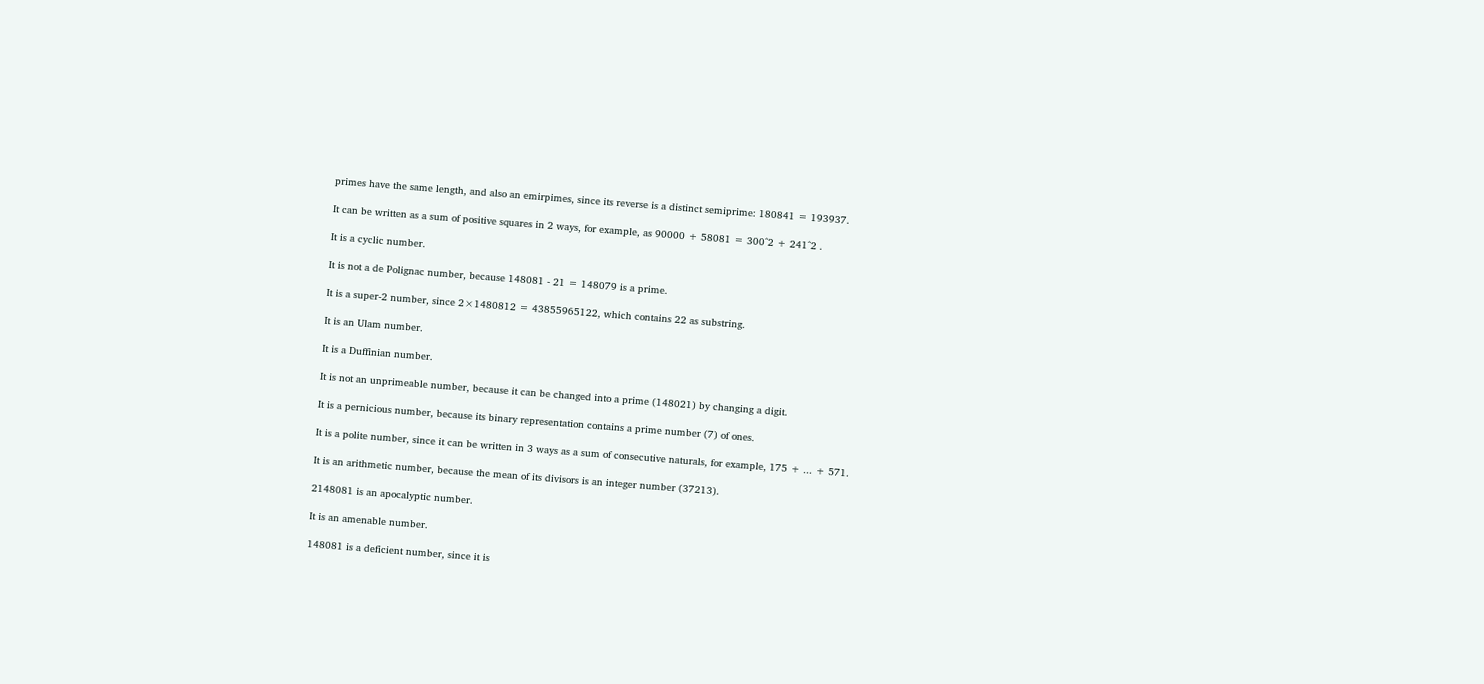primes have the same length, and also an emirpimes, since its reverse is a distinct semiprime: 180841 = 193937.

It can be written as a sum of positive squares in 2 ways, for example, as 90000 + 58081 = 300^2 + 241^2 .

It is a cyclic number.

It is not a de Polignac number, because 148081 - 21 = 148079 is a prime.

It is a super-2 number, since 2×1480812 = 43855965122, which contains 22 as substring.

It is an Ulam number.

It is a Duffinian number.

It is not an unprimeable number, because it can be changed into a prime (148021) by changing a digit.

It is a pernicious number, because its binary representation contains a prime number (7) of ones.

It is a polite number, since it can be written in 3 ways as a sum of consecutive naturals, for example, 175 + ... + 571.

It is an arithmetic number, because the mean of its divisors is an integer number (37213).

2148081 is an apocalyptic number.

It is an amenable number.

148081 is a deficient number, since it is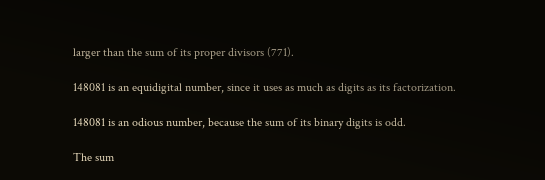larger than the sum of its proper divisors (771).

148081 is an equidigital number, since it uses as much as digits as its factorization.

148081 is an odious number, because the sum of its binary digits is odd.

The sum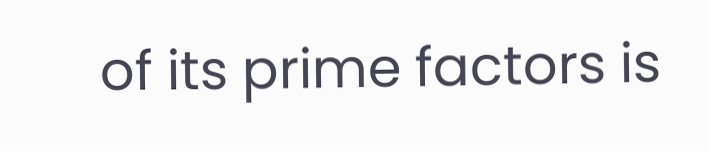of its prime factors is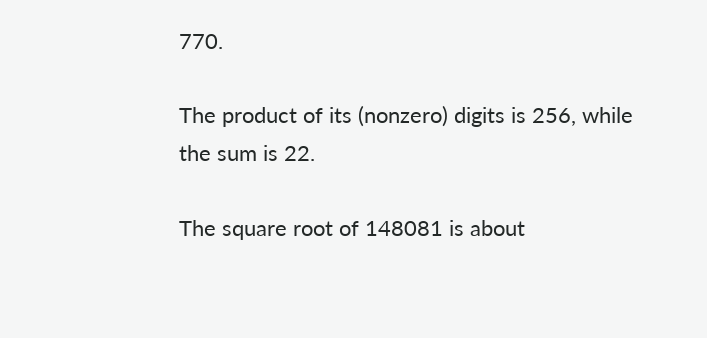770.

The product of its (nonzero) digits is 256, while the sum is 22.

The square root of 148081 is about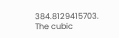384.8129415703. The cubic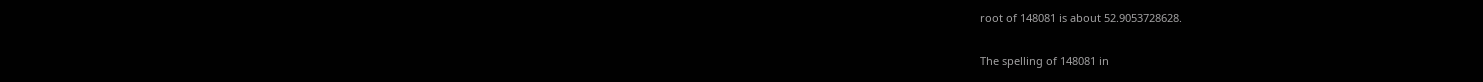root of 148081 is about 52.9053728628.

The spelling of 148081 in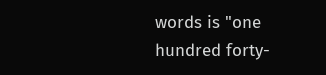words is "one hundred forty-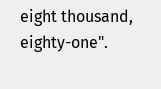eight thousand, eighty-one".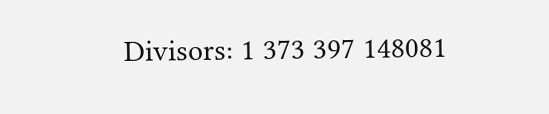Divisors: 1 373 397 148081